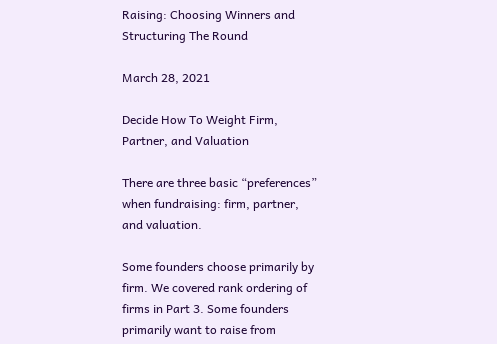Raising: Choosing Winners and Structuring The Round

March 28, 2021

Decide How To Weight Firm, Partner, and Valuation

There are three basic “preferences” when fundraising: firm, partner, and valuation.

Some founders choose primarily by firm. We covered rank ordering of firms in Part 3. Some founders primarily want to raise from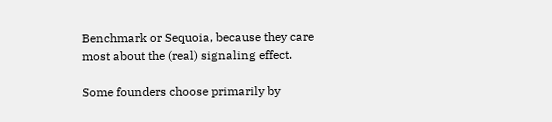Benchmark or Sequoia, because they care most about the (real) signaling effect.

Some founders choose primarily by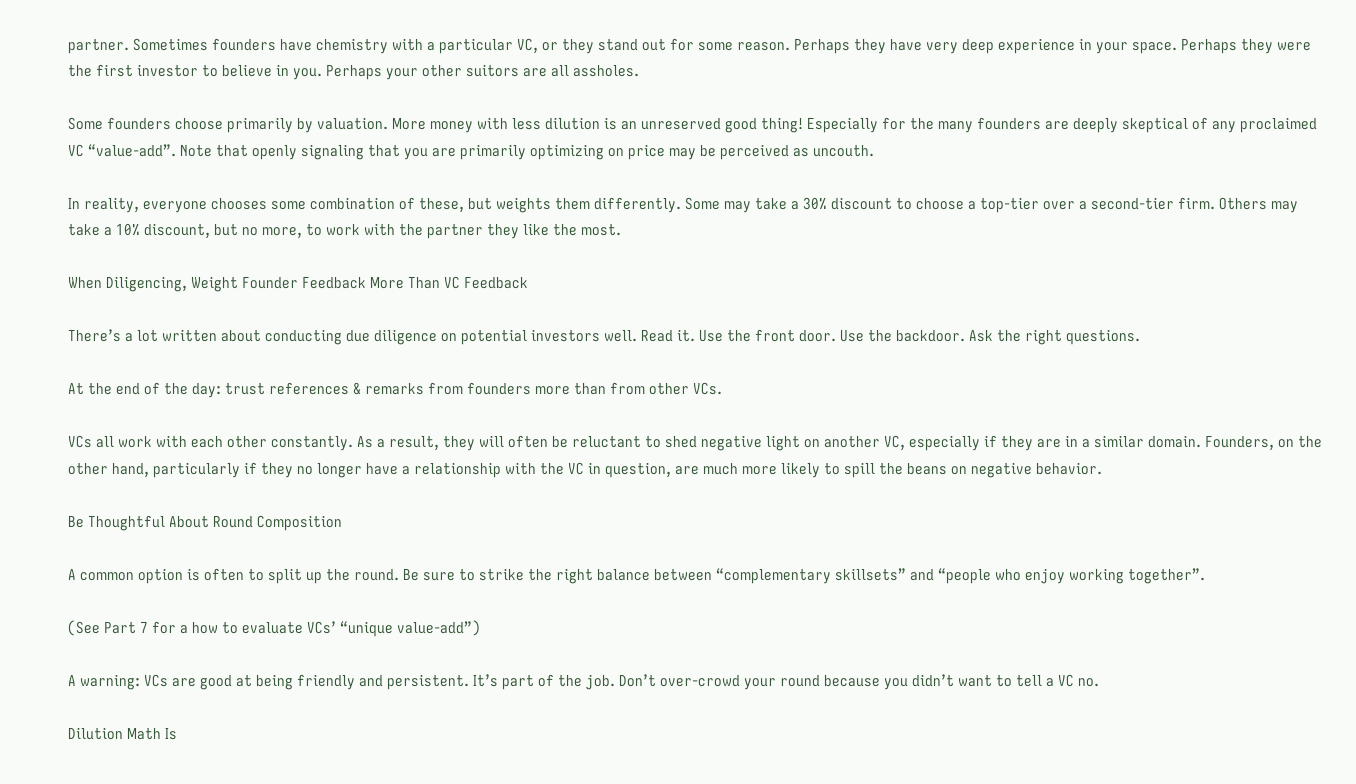partner. Sometimes founders have chemistry with a particular VC, or they stand out for some reason. Perhaps they have very deep experience in your space. Perhaps they were the first investor to believe in you. Perhaps your other suitors are all assholes.

Some founders choose primarily by valuation. More money with less dilution is an unreserved good thing! Especially for the many founders are deeply skeptical of any proclaimed VC “value-add”. Note that openly signaling that you are primarily optimizing on price may be perceived as uncouth.

In reality, everyone chooses some combination of these, but weights them differently. Some may take a 30% discount to choose a top-tier over a second-tier firm. Others may take a 10% discount, but no more, to work with the partner they like the most.

When Diligencing, Weight Founder Feedback More Than VC Feedback

There’s a lot written about conducting due diligence on potential investors well. Read it. Use the front door. Use the backdoor. Ask the right questions.

At the end of the day: trust references & remarks from founders more than from other VCs.

VCs all work with each other constantly. As a result, they will often be reluctant to shed negative light on another VC, especially if they are in a similar domain. Founders, on the other hand, particularly if they no longer have a relationship with the VC in question, are much more likely to spill the beans on negative behavior.

Be Thoughtful About Round Composition

A common option is often to split up the round. Be sure to strike the right balance between “complementary skillsets” and “people who enjoy working together”.

(See Part 7 for a how to evaluate VCs’ “unique value-add”)

A warning: VCs are good at being friendly and persistent. It’s part of the job. Don’t over-crowd your round because you didn’t want to tell a VC no.

Dilution Math Is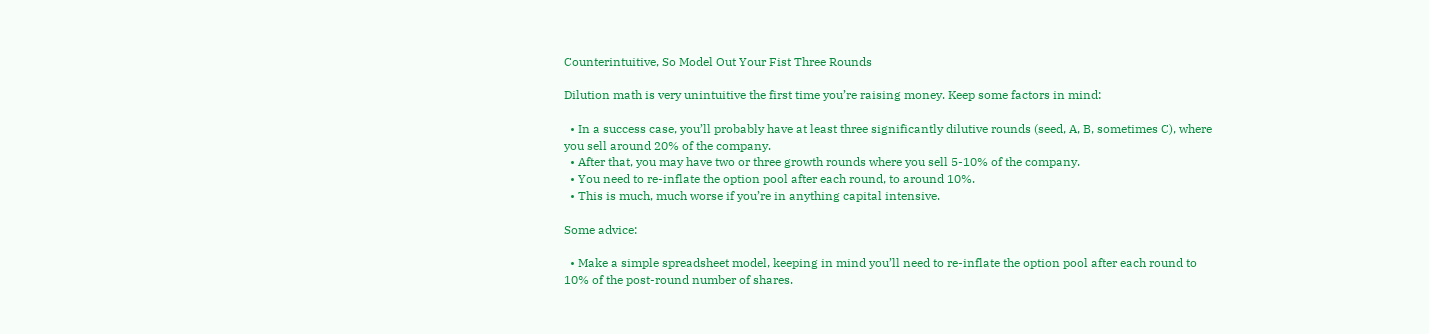Counterintuitive, So Model Out Your Fist Three Rounds

Dilution math is very unintuitive the first time you’re raising money. Keep some factors in mind:

  • In a success case, you’ll probably have at least three significantly dilutive rounds (seed, A, B, sometimes C), where you sell around 20% of the company.
  • After that, you may have two or three growth rounds where you sell 5-10% of the company.
  • You need to re-inflate the option pool after each round, to around 10%.
  • This is much, much worse if you’re in anything capital intensive.

Some advice:

  • Make a simple spreadsheet model, keeping in mind you’ll need to re-inflate the option pool after each round to 10% of the post-round number of shares.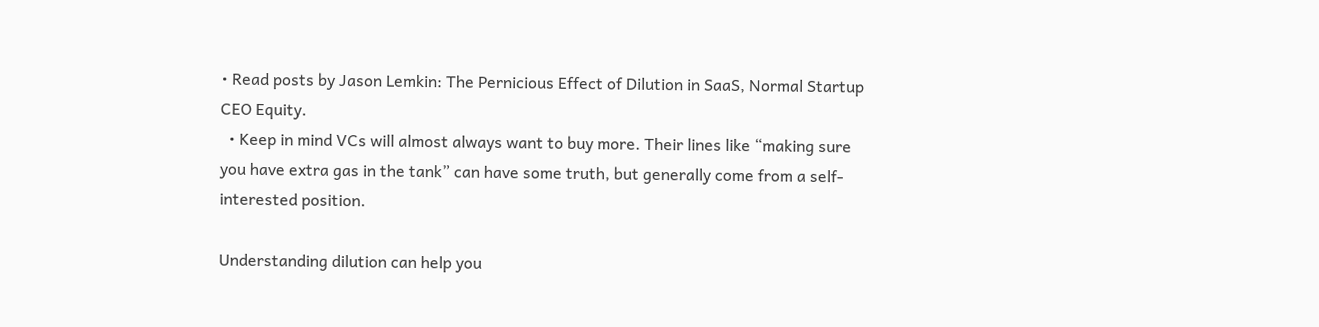• Read posts by Jason Lemkin: The Pernicious Effect of Dilution in SaaS, Normal Startup CEO Equity.
  • Keep in mind VCs will almost always want to buy more. Their lines like “making sure you have extra gas in the tank” can have some truth, but generally come from a self-interested position.

Understanding dilution can help you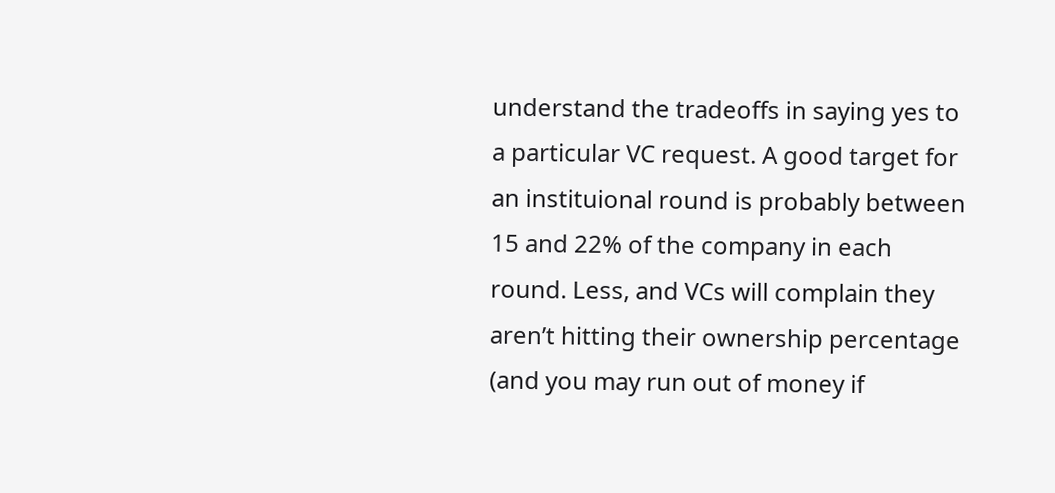understand the tradeoffs in saying yes to a particular VC request. A good target for an instituional round is probably between 15 and 22% of the company in each round. Less, and VCs will complain they aren’t hitting their ownership percentage (and you may run out of money if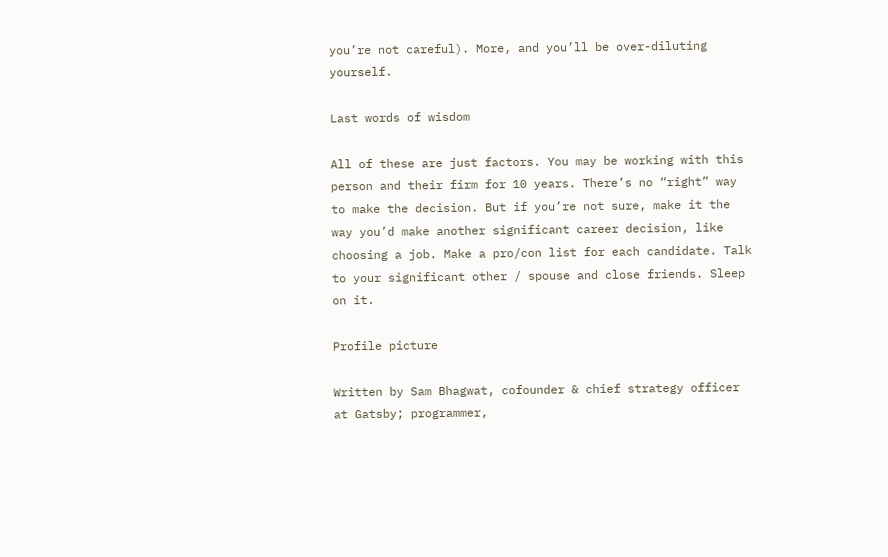you’re not careful). More, and you’ll be over-diluting yourself.

Last words of wisdom

All of these are just factors. You may be working with this person and their firm for 10 years. There’s no “right” way to make the decision. But if you’re not sure, make it the way you’d make another significant career decision, like choosing a job. Make a pro/con list for each candidate. Talk to your significant other / spouse and close friends. Sleep on it.

Profile picture

Written by Sam Bhagwat, cofounder & chief strategy officer at Gatsby; programmer,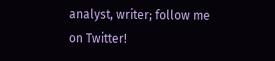analyst, writer; follow me on Twitter!